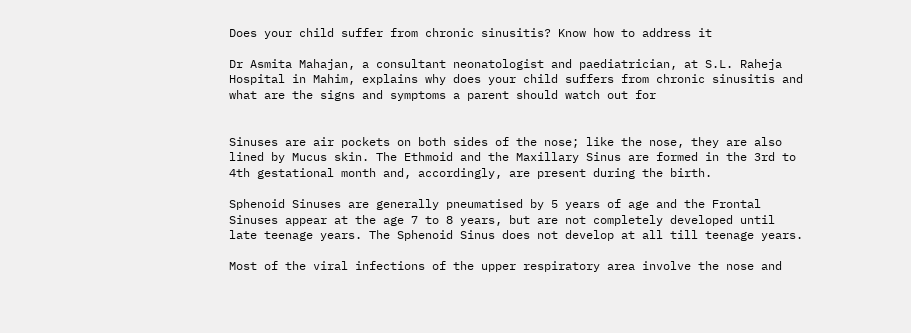Does your child suffer from chronic sinusitis? Know how to address it

Dr Asmita Mahajan, a consultant neonatologist and paediatrician, at S.L. Raheja Hospital in Mahim, explains why does your child suffers from chronic sinusitis and what are the signs and symptoms a parent should watch out for


Sinuses are air pockets on both sides of the nose; like the nose, they are also lined by Mucus skin. The Ethmoid and the Maxillary Sinus are formed in the 3rd to 4th gestational month and, accordingly, are present during the birth.

Sphenoid Sinuses are generally pneumatised by 5 years of age and the Frontal Sinuses appear at the age 7 to 8 years, but are not completely developed until late teenage years. The Sphenoid Sinus does not develop at all till teenage years.

Most of the viral infections of the upper respiratory area involve the nose and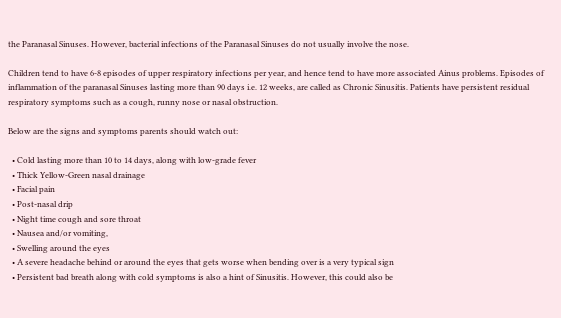the Paranasal Sinuses. However, bacterial infections of the Paranasal Sinuses do not usually involve the nose.

Children tend to have 6-8 episodes of upper respiratory infections per year, and hence tend to have more associated Ainus problems. Episodes of inflammation of the paranasal Sinuses lasting more than 90 days i.e. 12 weeks, are called as Chronic Sinusitis. Patients have persistent residual respiratory symptoms such as a cough, runny nose or nasal obstruction.

Below are the signs and symptoms parents should watch out:

  • Cold lasting more than 10 to 14 days, along with low-grade fever
  • Thick Yellow-Green nasal drainage
  • Facial pain
  • Post-nasal drip
  • Night time cough and sore throat
  • Nausea and/or vomiting,
  • Swelling around the eyes
  • A severe headache behind or around the eyes that gets worse when bending over is a very typical sign
  • Persistent bad breath along with cold symptoms is also a hint of Sinusitis. However, this could also be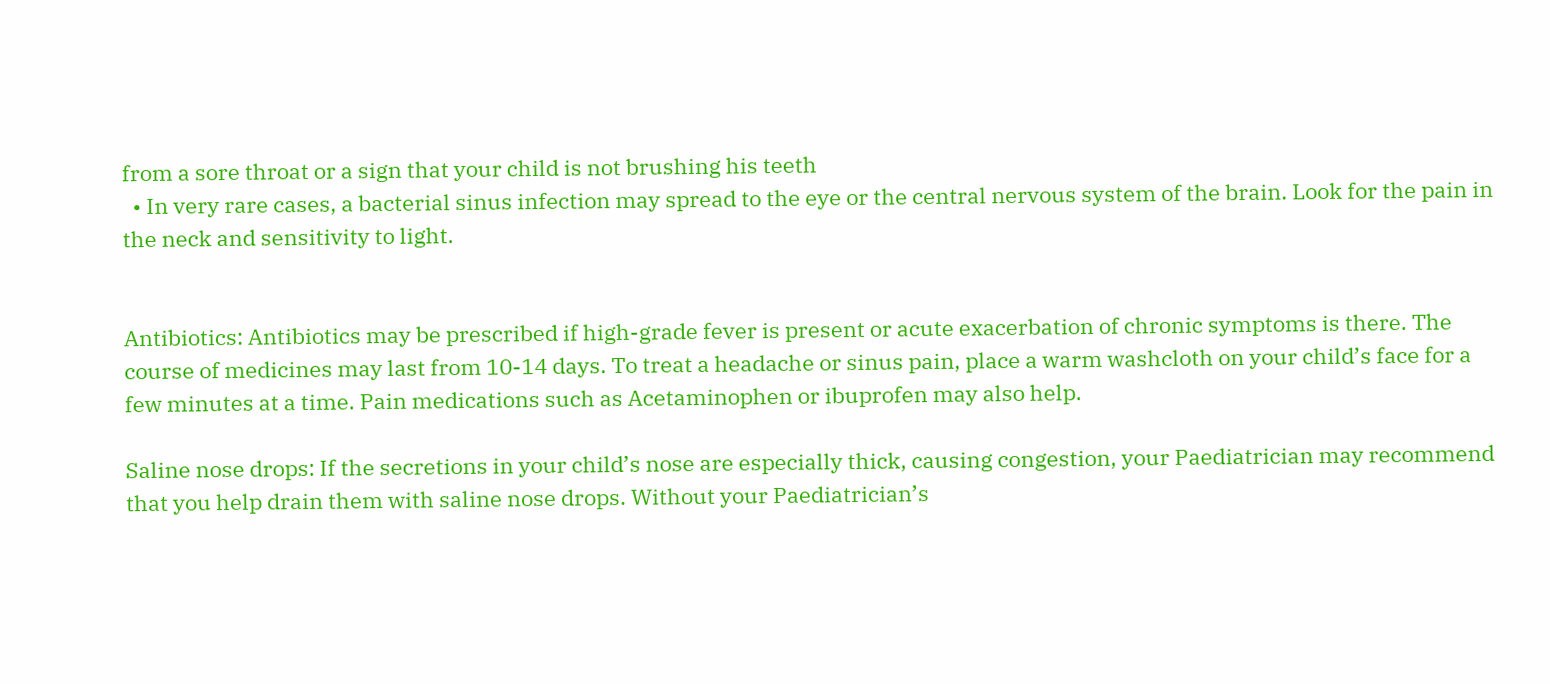from a sore throat or a sign that your child is not brushing his teeth
  • In very rare cases, a bacterial sinus infection may spread to the eye or the central nervous system of the brain. Look for the pain in the neck and sensitivity to light.


Antibiotics: Antibiotics may be prescribed if high-grade fever is present or acute exacerbation of chronic symptoms is there. The course of medicines may last from 10-14 days. To treat a headache or sinus pain, place a warm washcloth on your child’s face for a few minutes at a time. Pain medications such as Acetaminophen or ibuprofen may also help.

Saline nose drops: If the secretions in your child’s nose are especially thick, causing congestion, your Paediatrician may recommend that you help drain them with saline nose drops. Without your Paediatrician’s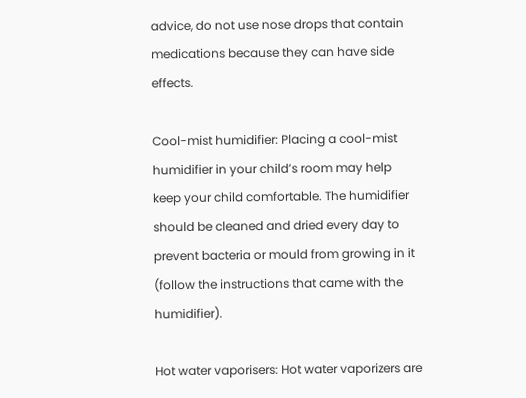advice, do not use nose drops that contain medications because they can have side effects.

Cool-mist humidifier: Placing a cool-mist humidifier in your child’s room may help keep your child comfortable. The humidifier should be cleaned and dried every day to prevent bacteria or mould from growing in it (follow the instructions that came with the humidifier).

Hot water vaporisers: Hot water vaporizers are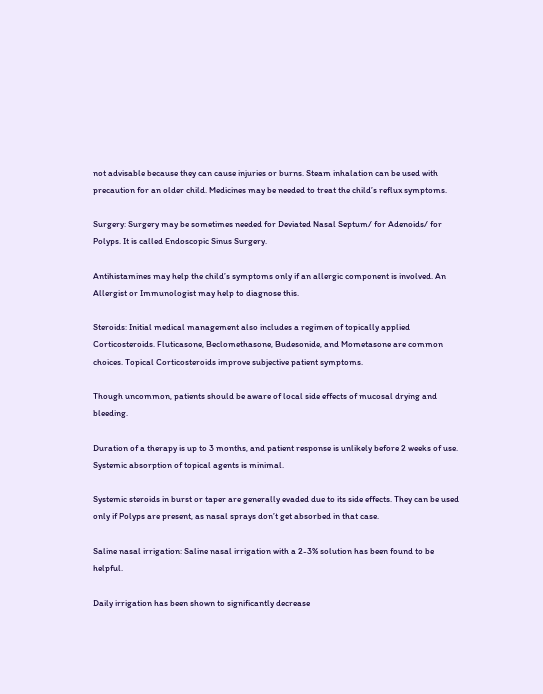not advisable because they can cause injuries or burns. Steam inhalation can be used with precaution for an older child. Medicines may be needed to treat the child’s reflux symptoms.

Surgery: Surgery may be sometimes needed for Deviated Nasal Septum/ for Adenoids/ for Polyps. It is called Endoscopic Sinus Surgery.

Antihistamines may help the child’s symptoms only if an allergic component is involved. An Allergist or Immunologist may help to diagnose this.

Steroids: Initial medical management also includes a regimen of topically applied Corticosteroids. Fluticasone, Beclomethasone, Budesonide, and Mometasone are common choices. Topical Corticosteroids improve subjective patient symptoms.

Though uncommon, patients should be aware of local side effects of mucosal drying and bleeding.

Duration of a therapy is up to 3 months, and patient response is unlikely before 2 weeks of use. Systemic absorption of topical agents is minimal.

Systemic steroids in burst or taper are generally evaded due to its side effects. They can be used only if Polyps are present, as nasal sprays don’t get absorbed in that case.

Saline nasal irrigation: Saline nasal irrigation with a 2-3% solution has been found to be helpful.

Daily irrigation has been shown to significantly decrease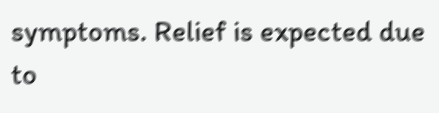symptoms. Relief is expected due to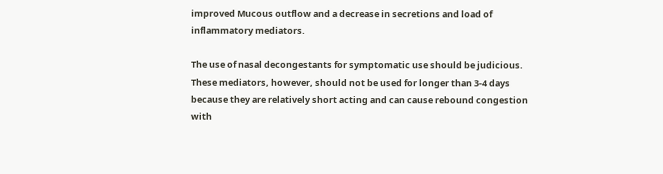improved Mucous outflow and a decrease in secretions and load of inflammatory mediators.

The use of nasal decongestants for symptomatic use should be judicious. These mediators, however, should not be used for longer than 3-4 days because they are relatively short acting and can cause rebound congestion with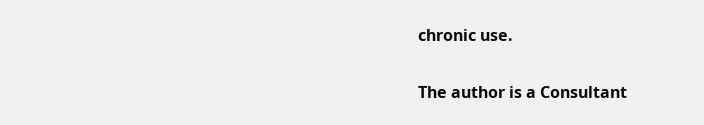chronic use.

The author is a Consultant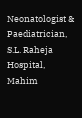Neonatologist & Paediatrician, S.L. Raheja Hospital, Mahim